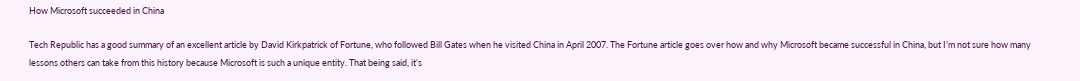How Microsoft succeeded in China

Tech Republic has a good summary of an excellent article by David Kirkpatrick of Fortune, who followed Bill Gates when he visited China in April 2007. The Fortune article goes over how and why Microsoft became successful in China, but I’m not sure how many lessons others can take from this history because Microsoft is such a unique entity. That being said, it’s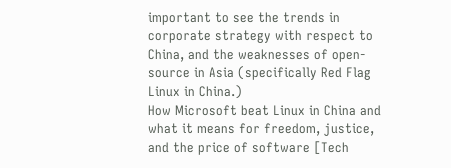important to see the trends in corporate strategy with respect to China, and the weaknesses of open-source in Asia (specifically Red Flag Linux in China.)
How Microsoft beat Linux in China and what it means for freedom, justice, and the price of software [Tech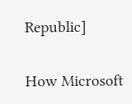Republic]

How Microsoft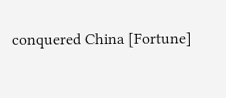conquered China [Fortune]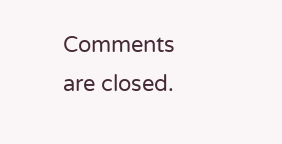Comments are closed.